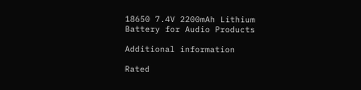18650 7.4V 2200mAh Lithium Battery for Audio Products

Additional information

Rated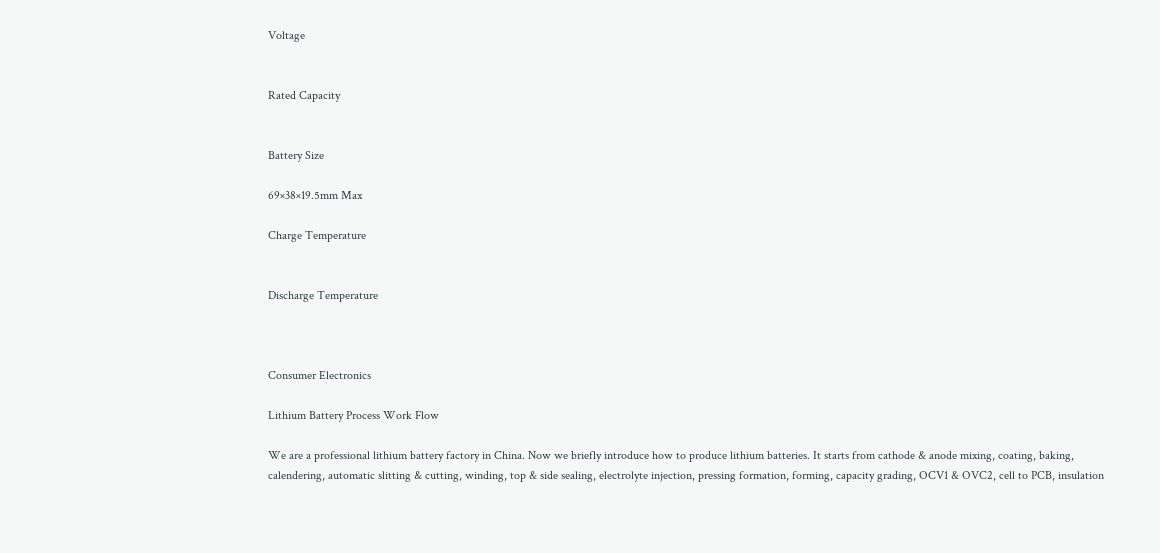Voltage


Rated Capacity


Battery Size

69×38×19.5mm Max

Charge Temperature


Discharge Temperature



Consumer Electronics

Lithium Battery Process Work Flow

We are a professional lithium battery factory in China. Now we briefly introduce how to produce lithium batteries. It starts from cathode & anode mixing, coating, baking, calendering, automatic slitting & cutting, winding, top & side sealing, electrolyte injection, pressing formation, forming, capacity grading, OCV1 & OVC2, cell to PCB, insulation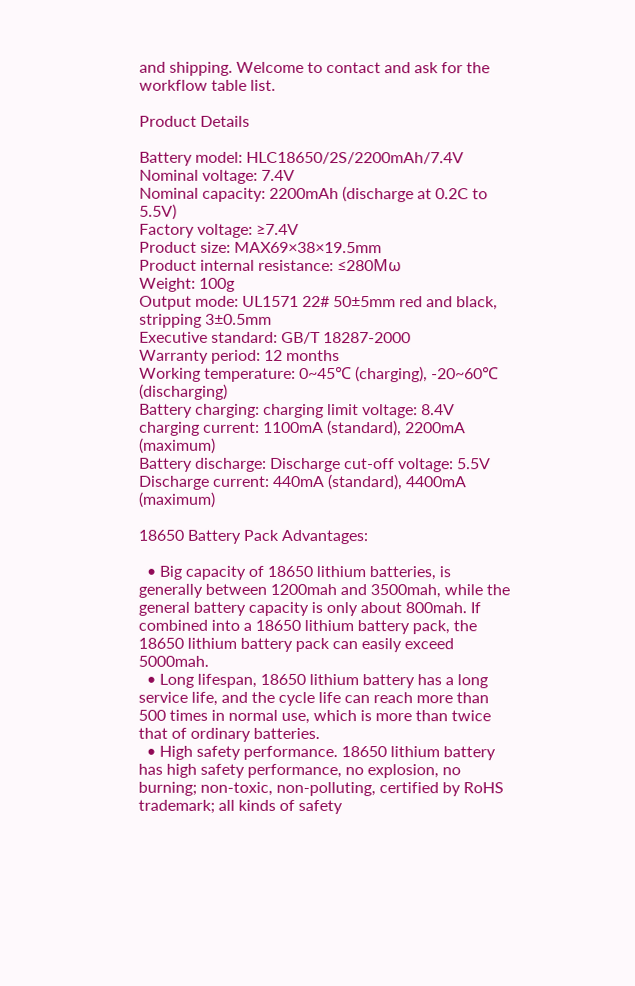and shipping. Welcome to contact and ask for the workflow table list.

Product Details

Battery model: HLC18650/2S/2200mAh/7.4V
Nominal voltage: 7.4V
Nominal capacity: 2200mAh (discharge at 0.2C to 5.5V)
Factory voltage: ≥7.4V
Product size: MAX69×38×19.5mm
Product internal resistance: ≤280Mω
Weight: 100g
Output mode: UL1571 22# 50±5mm red and black, stripping 3±0.5mm
Executive standard: GB/T 18287-2000
Warranty period: 12 months
Working temperature: 0~45℃ (charging), -20~60℃ (discharging)
Battery charging: charging limit voltage: 8.4V charging current: 1100mA (standard), 2200mA (maximum)
Battery discharge: Discharge cut-off voltage: 5.5V Discharge current: 440mA (standard), 4400mA (maximum)

18650 Battery Pack Advantages:

  • Big capacity of 18650 lithium batteries, is generally between 1200mah and 3500mah, while the general battery capacity is only about 800mah. If combined into a 18650 lithium battery pack, the 18650 lithium battery pack can easily exceed 5000mah.
  • Long lifespan, 18650 lithium battery has a long service life, and the cycle life can reach more than 500 times in normal use, which is more than twice that of ordinary batteries.
  • High safety performance. 18650 lithium battery has high safety performance, no explosion, no burning; non-toxic, non-polluting, certified by RoHS trademark; all kinds of safety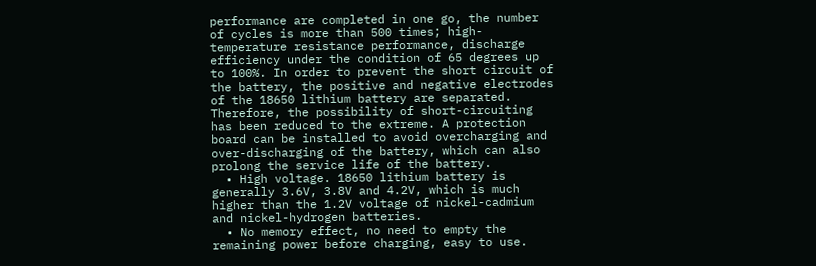performance are completed in one go, the number of cycles is more than 500 times; high-temperature resistance performance, discharge efficiency under the condition of 65 degrees up to 100%. In order to prevent the short circuit of the battery, the positive and negative electrodes of the 18650 lithium battery are separated. Therefore, the possibility of short-circuiting has been reduced to the extreme. A protection board can be installed to avoid overcharging and over-discharging of the battery, which can also prolong the service life of the battery.
  • High voltage. 18650 lithium battery is generally 3.6V, 3.8V and 4.2V, which is much higher than the 1.2V voltage of nickel-cadmium and nickel-hydrogen batteries.
  • No memory effect, no need to empty the remaining power before charging, easy to use.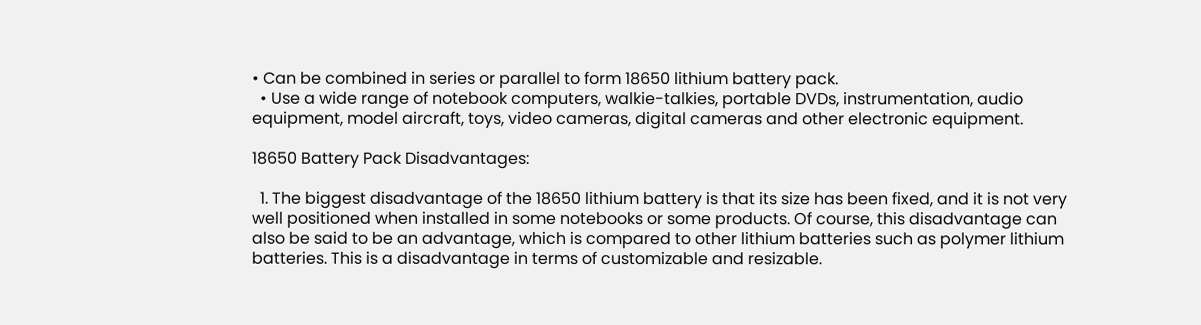• Can be combined in series or parallel to form 18650 lithium battery pack.
  • Use a wide range of notebook computers, walkie-talkies, portable DVDs, instrumentation, audio equipment, model aircraft, toys, video cameras, digital cameras and other electronic equipment.

18650 Battery Pack Disadvantages:

  1. The biggest disadvantage of the 18650 lithium battery is that its size has been fixed, and it is not very well positioned when installed in some notebooks or some products. Of course, this disadvantage can also be said to be an advantage, which is compared to other lithium batteries such as polymer lithium batteries. This is a disadvantage in terms of customizable and resizable.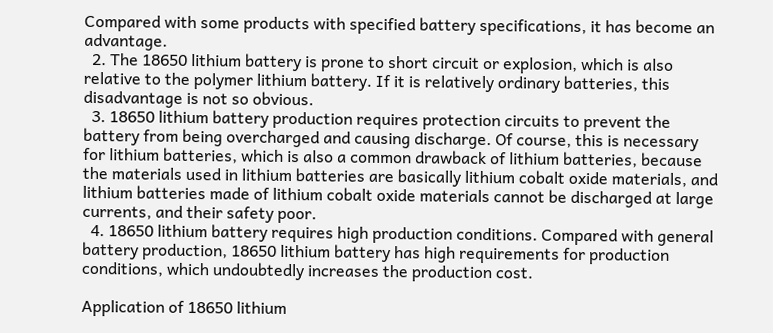Compared with some products with specified battery specifications, it has become an advantage.
  2. The 18650 lithium battery is prone to short circuit or explosion, which is also relative to the polymer lithium battery. If it is relatively ordinary batteries, this disadvantage is not so obvious.
  3. 18650 lithium battery production requires protection circuits to prevent the battery from being overcharged and causing discharge. Of course, this is necessary for lithium batteries, which is also a common drawback of lithium batteries, because the materials used in lithium batteries are basically lithium cobalt oxide materials, and lithium batteries made of lithium cobalt oxide materials cannot be discharged at large currents, and their safety poor.
  4. 18650 lithium battery requires high production conditions. Compared with general battery production, 18650 lithium battery has high requirements for production conditions, which undoubtedly increases the production cost.

Application of 18650 lithium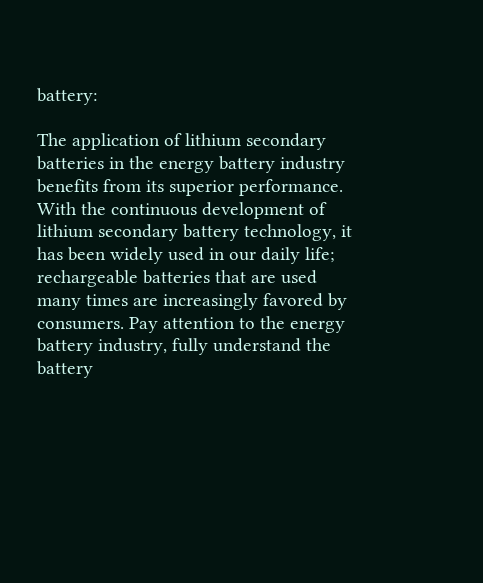battery:

The application of lithium secondary batteries in the energy battery industry benefits from its superior performance. With the continuous development of lithium secondary battery technology, it has been widely used in our daily life; rechargeable batteries that are used many times are increasingly favored by consumers. Pay attention to the energy battery industry, fully understand the battery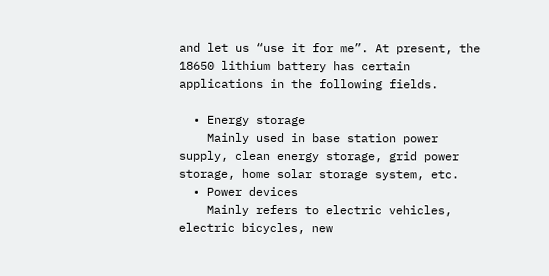and let us “use it for me”. At present, the 18650 lithium battery has certain applications in the following fields.

  • Energy storage
    Mainly used in base station power supply, clean energy storage, grid power storage, home solar storage system, etc.
  • Power devices
    Mainly refers to electric vehicles, electric bicycles, new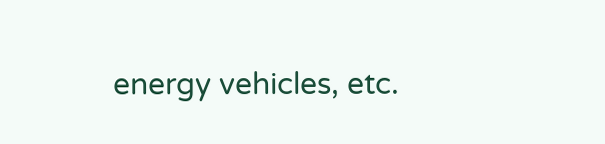energy vehicles, etc.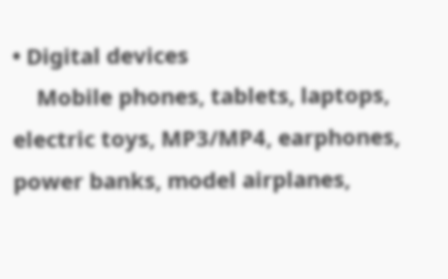• Digital devices
    Mobile phones, tablets, laptops, electric toys, MP3/MP4, earphones, power banks, model airplanes,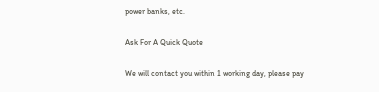power banks, etc.

Ask For A Quick Quote

We will contact you within 1 working day, please pay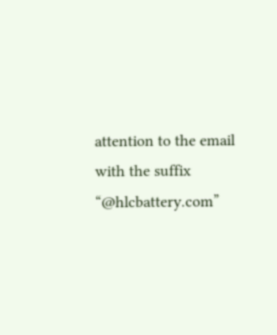attention to the email with the suffix “@hlcbattery.com”